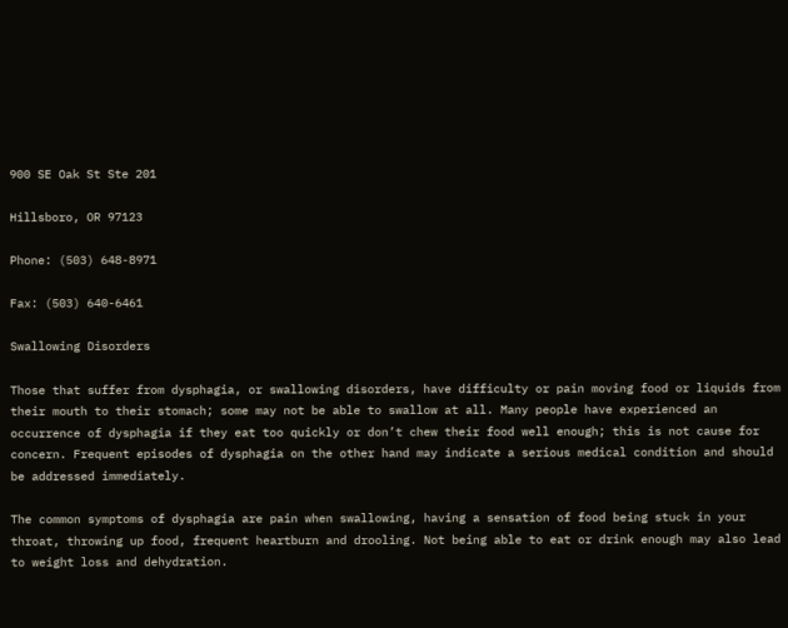900 SE Oak St Ste 201

Hillsboro, OR 97123

Phone: (503) 648-8971

Fax: (503) 640-6461

Swallowing Disorders

Those that suffer from dysphagia, or swallowing disorders, have difficulty or pain moving food or liquids from their mouth to their stomach; some may not be able to swallow at all. Many people have experienced an occurrence of dysphagia if they eat too quickly or don’t chew their food well enough; this is not cause for concern. Frequent episodes of dysphagia on the other hand may indicate a serious medical condition and should be addressed immediately.

The common symptoms of dysphagia are pain when swallowing, having a sensation of food being stuck in your throat, throwing up food, frequent heartburn and drooling. Not being able to eat or drink enough may also lead to weight loss and dehydration.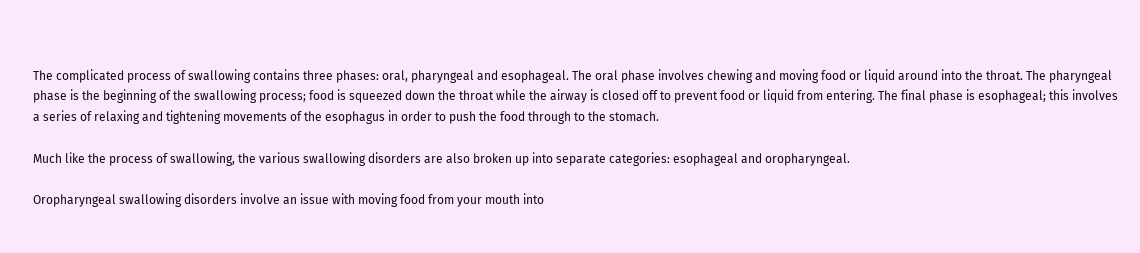The complicated process of swallowing contains three phases: oral, pharyngeal and esophageal. The oral phase involves chewing and moving food or liquid around into the throat. The pharyngeal phase is the beginning of the swallowing process; food is squeezed down the throat while the airway is closed off to prevent food or liquid from entering. The final phase is esophageal; this involves a series of relaxing and tightening movements of the esophagus in order to push the food through to the stomach.

Much like the process of swallowing, the various swallowing disorders are also broken up into separate categories: esophageal and oropharyngeal.

Oropharyngeal swallowing disorders involve an issue with moving food from your mouth into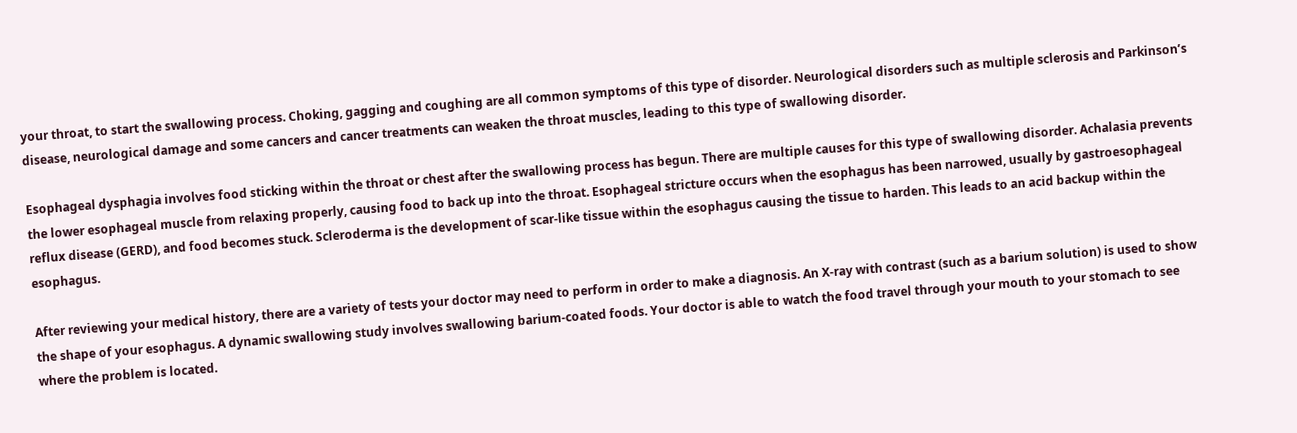your throat, to start the swallowing process. Choking, gagging and coughing are all common symptoms of this type of disorder. Neurological disorders such as multiple sclerosis and Parkinson’s disease, neurological damage and some cancers and cancer treatments can weaken the throat muscles, leading to this type of swallowing disorder.

Esophageal dysphagia involves food sticking within the throat or chest after the swallowing process has begun. There are multiple causes for this type of swallowing disorder. Achalasia prevents the lower esophageal muscle from relaxing properly, causing food to back up into the throat. Esophageal stricture occurs when the esophagus has been narrowed, usually by gastroesophageal reflux disease (GERD), and food becomes stuck. Scleroderma is the development of scar-like tissue within the esophagus causing the tissue to harden. This leads to an acid backup within the esophagus.

After reviewing your medical history, there are a variety of tests your doctor may need to perform in order to make a diagnosis. An X-ray with contrast (such as a barium solution) is used to show the shape of your esophagus. A dynamic swallowing study involves swallowing barium-coated foods. Your doctor is able to watch the food travel through your mouth to your stomach to see where the problem is located.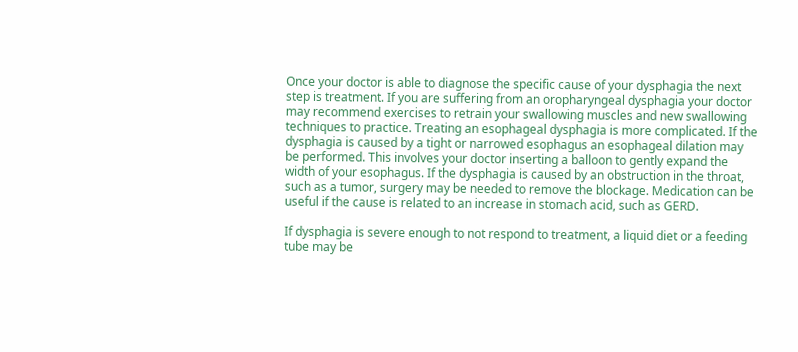Once your doctor is able to diagnose the specific cause of your dysphagia the next step is treatment. If you are suffering from an oropharyngeal dysphagia your doctor may recommend exercises to retrain your swallowing muscles and new swallowing techniques to practice. Treating an esophageal dysphagia is more complicated. If the dysphagia is caused by a tight or narrowed esophagus an esophageal dilation may be performed. This involves your doctor inserting a balloon to gently expand the width of your esophagus. If the dysphagia is caused by an obstruction in the throat, such as a tumor, surgery may be needed to remove the blockage. Medication can be useful if the cause is related to an increase in stomach acid, such as GERD.

If dysphagia is severe enough to not respond to treatment, a liquid diet or a feeding tube may be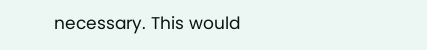necessary. This would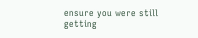ensure you were still getting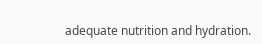adequate nutrition and hydration.